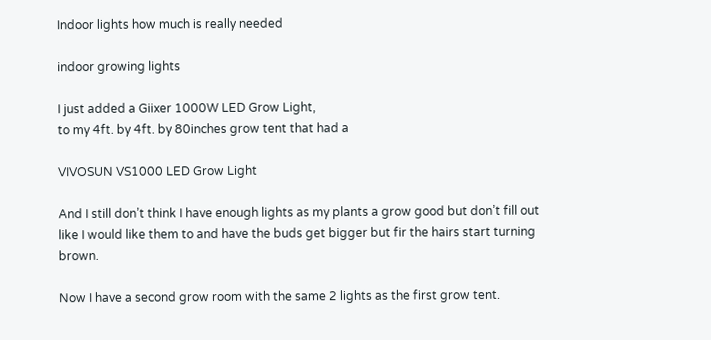Indoor lights how much is really needed

indoor growing lights

I just added a Giixer 1000W LED Grow Light,
to my 4ft. by 4ft. by 80inches grow tent that had a

VIVOSUN VS1000 LED Grow Light

And I still don’t think I have enough lights as my plants a grow good but don’t fill out like I would like them to and have the buds get bigger but fir the hairs start turning brown.

Now I have a second grow room with the same 2 lights as the first grow tent.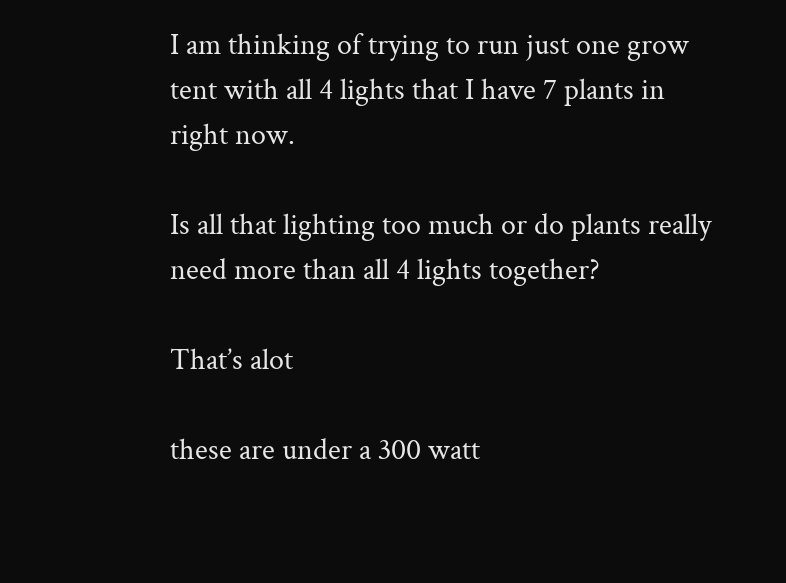I am thinking of trying to run just one grow tent with all 4 lights that I have 7 plants in right now.

Is all that lighting too much or do plants really need more than all 4 lights together?

That’s alot

these are under a 300 watt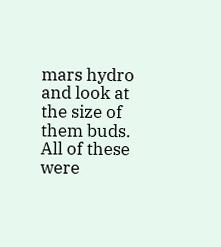mars hydro and look at the size of them buds. All of these were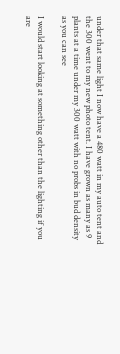under that same light I now have a 480 watt in my auto tent and the 300 went to my new photo tent. I have grown as many as 9 plants at a time under my 300 watt with no probs in bud density as you can see

I would start looking at something other than the lighting if you are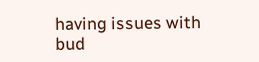having issues with bud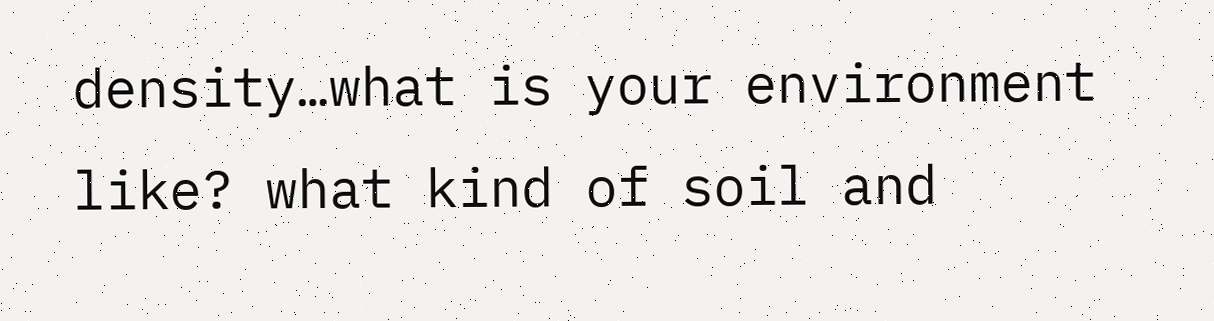density…what is your environment like? what kind of soil and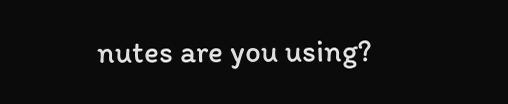nutes are you using?